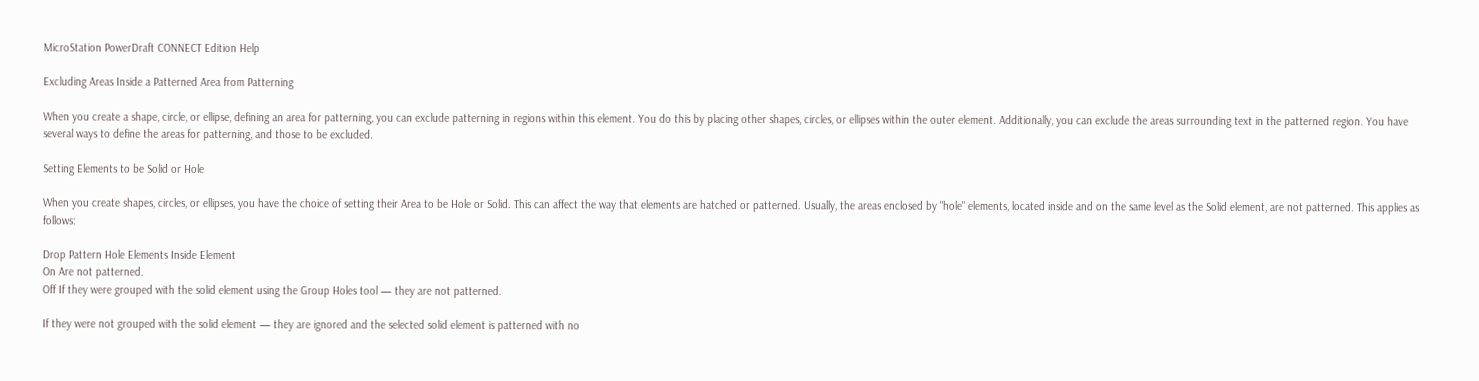MicroStation PowerDraft CONNECT Edition Help

Excluding Areas Inside a Patterned Area from Patterning

When you create a shape, circle, or ellipse, defining an area for patterning, you can exclude patterning in regions within this element. You do this by placing other shapes, circles, or ellipses within the outer element. Additionally, you can exclude the areas surrounding text in the patterned region. You have several ways to define the areas for patterning, and those to be excluded.

Setting Elements to be Solid or Hole

When you create shapes, circles, or ellipses, you have the choice of setting their Area to be Hole or Solid. This can affect the way that elements are hatched or patterned. Usually, the areas enclosed by "hole" elements, located inside and on the same level as the Solid element, are not patterned. This applies as follows:

Drop Pattern Hole Elements Inside Element
On Are not patterned.
Off If they were grouped with the solid element using the Group Holes tool — they are not patterned.

If they were not grouped with the solid element — they are ignored and the selected solid element is patterned with no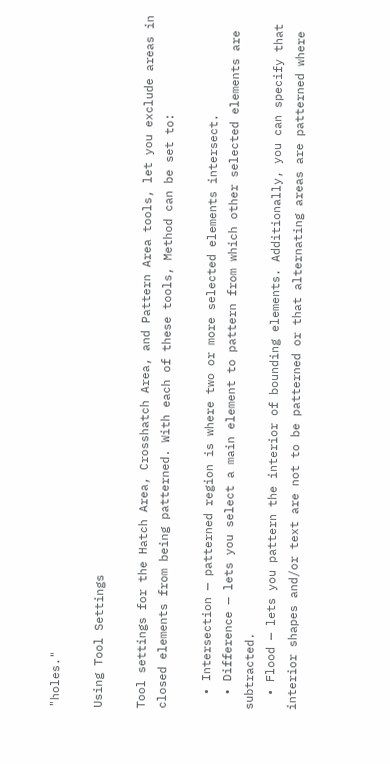"holes."

Using Tool Settings

Tool settings for the Hatch Area, Crosshatch Area, and Pattern Area tools, let you exclude areas in closed elements from being patterned. With each of these tools, Method can be set to:

  • Intersection — patterned region is where two or more selected elements intersect.
  • Difference — lets you select a main element to pattern from which other selected elements are subtracted.
  • Flood — lets you pattern the interior of bounding elements. Additionally, you can specify that interior shapes and/or text are not to be patterned or that alternating areas are patterned where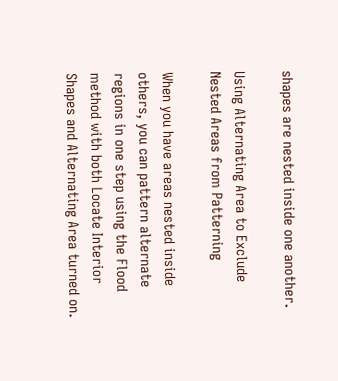shapes are nested inside one another.

Using Alternating Area to Exclude Nested Areas from Patterning

When you have areas nested inside others, you can pattern alternate regions in one step using the Flood method with both Locate Interior Shapes and Alternating Area turned on.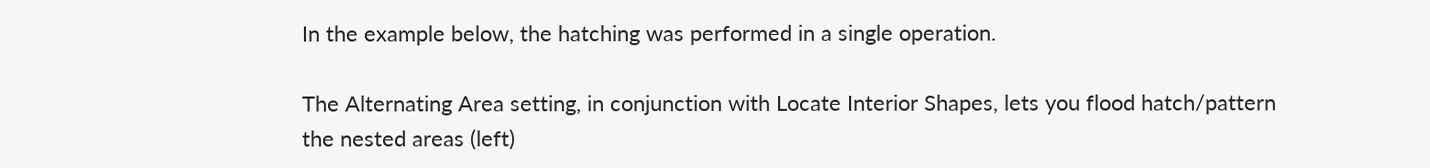In the example below, the hatching was performed in a single operation.

The Alternating Area setting, in conjunction with Locate Interior Shapes, lets you flood hatch/pattern the nested areas (left)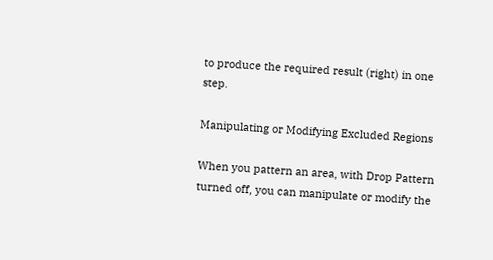to produce the required result (right) in one step.

Manipulating or Modifying Excluded Regions

When you pattern an area, with Drop Pattern turned off, you can manipulate or modify the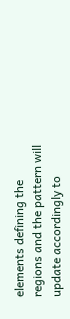elements defining the regions and the pattern will update accordingly to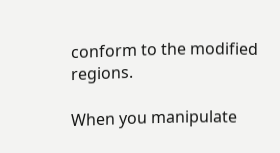conform to the modified regions.

When you manipulate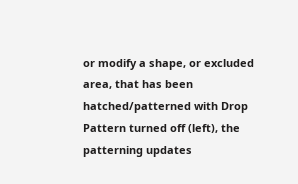or modify a shape, or excluded area, that has been hatched/patterned with Drop Pattern turned off (left), the patterning updates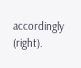accordingly (right).